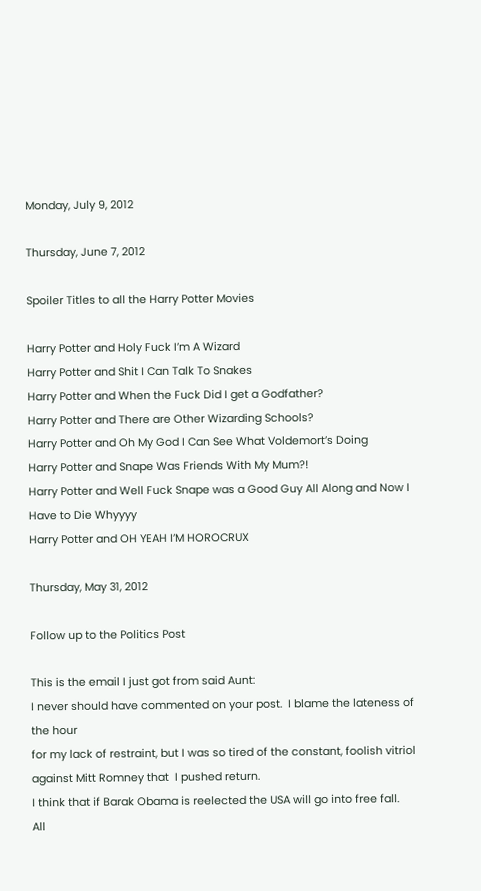Monday, July 9, 2012

Thursday, June 7, 2012

Spoiler Titles to all the Harry Potter Movies

Harry Potter and Holy Fuck I’m A Wizard
Harry Potter and Shit I Can Talk To Snakes
Harry Potter and When the Fuck Did I get a Godfather?
Harry Potter and There are Other Wizarding Schools?
Harry Potter and Oh My God I Can See What Voldemort’s Doing
Harry Potter and Snape Was Friends With My Mum?!
Harry Potter and Well Fuck Snape was a Good Guy All Along and Now I Have to Die Whyyyy
Harry Potter and OH YEAH I’M HOROCRUX

Thursday, May 31, 2012

Follow up to the Politics Post

This is the email I just got from said Aunt:
I never should have commented on your post.  I blame the lateness of the hour
for my lack of restraint, but I was so tired of the constant, foolish vitriol
against Mitt Romney that  I pushed return.
I think that if Barak Obama is reelected the USA will go into free fall.  All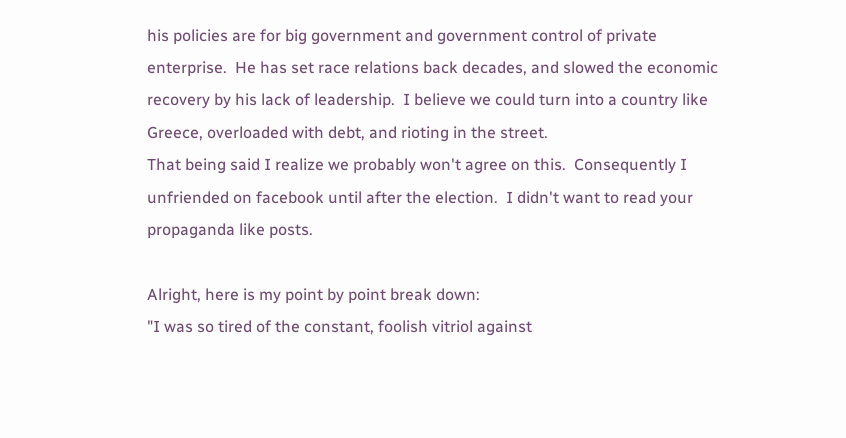his policies are for big government and government control of private
enterprise.  He has set race relations back decades, and slowed the economic
recovery by his lack of leadership.  I believe we could turn into a country like
Greece, overloaded with debt, and rioting in the street.
That being said I realize we probably won't agree on this.  Consequently I
unfriended on facebook until after the election.  I didn't want to read your
propaganda like posts.

Alright, here is my point by point break down:
"I was so tired of the constant, foolish vitriol against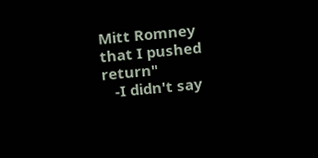Mitt Romney that I pushed return"
   -I didn't say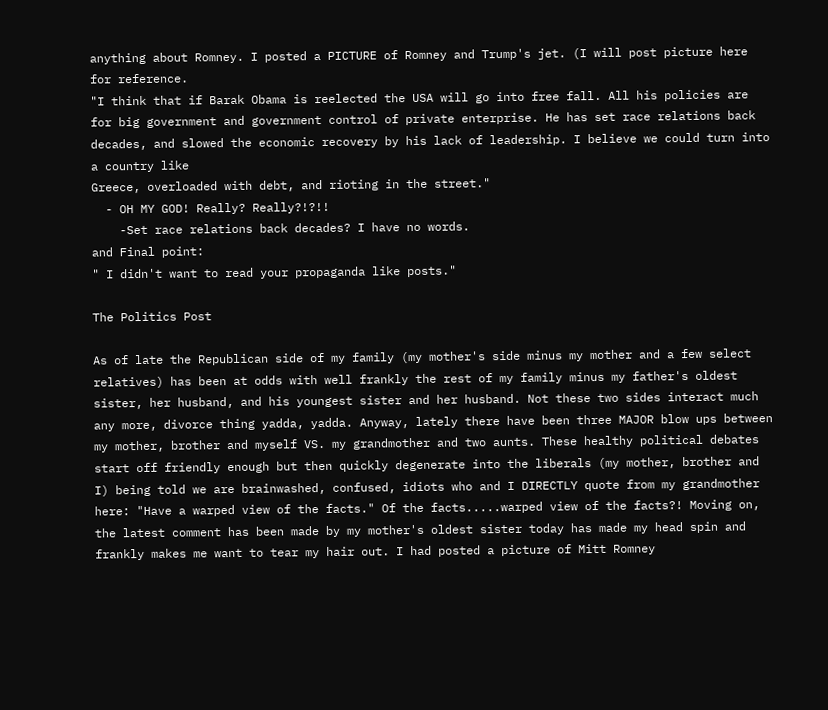anything about Romney. I posted a PICTURE of Romney and Trump's jet. (I will post picture here for reference.
"I think that if Barak Obama is reelected the USA will go into free fall. All his policies are for big government and government control of private enterprise. He has set race relations back decades, and slowed the economic recovery by his lack of leadership. I believe we could turn into a country like
Greece, overloaded with debt, and rioting in the street."
  - OH MY GOD! Really? Really?!?!!
    -Set race relations back decades? I have no words.
and Final point:
" I didn't want to read your propaganda like posts."

The Politics Post

As of late the Republican side of my family (my mother's side minus my mother and a few select relatives) has been at odds with well frankly the rest of my family minus my father's oldest sister, her husband, and his youngest sister and her husband. Not these two sides interact much any more, divorce thing yadda, yadda. Anyway, lately there have been three MAJOR blow ups between my mother, brother and myself VS. my grandmother and two aunts. These healthy political debates start off friendly enough but then quickly degenerate into the liberals (my mother, brother and I) being told we are brainwashed, confused, idiots who and I DIRECTLY quote from my grandmother here: "Have a warped view of the facts." Of the facts.....warped view of the facts?! Moving on, the latest comment has been made by my mother's oldest sister today has made my head spin and frankly makes me want to tear my hair out. I had posted a picture of Mitt Romney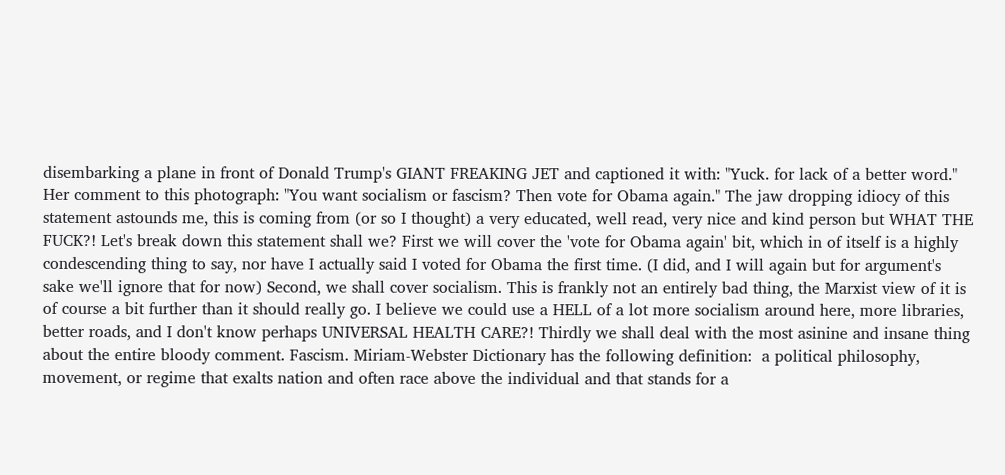disembarking a plane in front of Donald Trump's GIANT FREAKING JET and captioned it with: "Yuck. for lack of a better word." Her comment to this photograph: "You want socialism or fascism? Then vote for Obama again." The jaw dropping idiocy of this statement astounds me, this is coming from (or so I thought) a very educated, well read, very nice and kind person but WHAT THE FUCK?! Let's break down this statement shall we? First we will cover the 'vote for Obama again' bit, which in of itself is a highly condescending thing to say, nor have I actually said I voted for Obama the first time. (I did, and I will again but for argument's sake we'll ignore that for now) Second, we shall cover socialism. This is frankly not an entirely bad thing, the Marxist view of it is of course a bit further than it should really go. I believe we could use a HELL of a lot more socialism around here, more libraries, better roads, and I don't know perhaps UNIVERSAL HEALTH CARE?! Thirdly we shall deal with the most asinine and insane thing about the entire bloody comment. Fascism. Miriam-Webster Dictionary has the following definition:  a political philosophy, movement, or regime that exalts nation and often race above the individual and that stands for a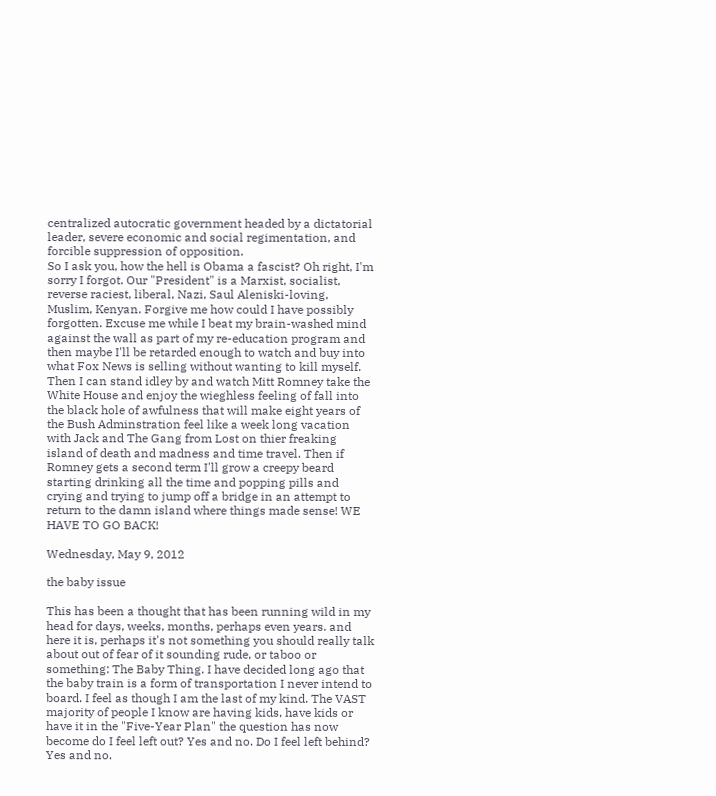centralized autocratic government headed by a dictatorial leader, severe economic and social regimentation, and forcible suppression of opposition.
So I ask you, how the hell is Obama a fascist? Oh right, I'm sorry I forgot. Our "President" is a Marxist, socialist, reverse raciest, liberal, Nazi, Saul Aleniski-loving, Muslim, Kenyan. Forgive me how could I have possibly forgotten. Excuse me while I beat my brain-washed mind against the wall as part of my re-education program and then maybe I'll be retarded enough to watch and buy into what Fox News is selling without wanting to kill myself. Then I can stand idley by and watch Mitt Romney take the White House and enjoy the wieghless feeling of fall into the black hole of awfulness that will make eight years of the Bush Adminstration feel like a week long vacation with Jack and The Gang from Lost on thier freaking island of death and madness and time travel. Then if Romney gets a second term I'll grow a creepy beard starting drinking all the time and popping pills and crying and trying to jump off a bridge in an attempt to return to the damn island where things made sense! WE HAVE TO GO BACK!

Wednesday, May 9, 2012

the baby issue

This has been a thought that has been running wild in my head for days, weeks, months, perhaps even years. and here it is, perhaps it's not something you should really talk about out of fear of it sounding rude, or taboo or something: The Baby Thing. I have decided long ago that the baby train is a form of transportation I never intend to board. I feel as though I am the last of my kind. The VAST majority of people I know are having kids, have kids or have it in the "Five-Year Plan" the question has now become do I feel left out? Yes and no. Do I feel left behind? Yes and no.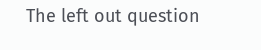The left out question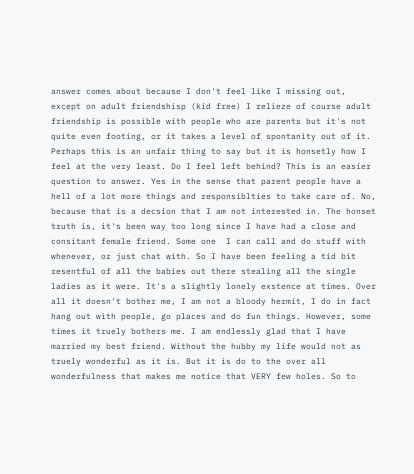answer comes about because I don't feel like I missing out, except on adult friendshisp (kid free) I relieze of course adult friendship is possible with people who are parents but it's not quite even footing, or it takes a level of spontanity out of it. Perhaps this is an unfair thing to say but it is honsetly how I feel at the very least. Do I feel left behind? This is an easier question to answer. Yes in the sense that parent people have a hell of a lot more things and responsiblties to take care of. No, because that is a decsion that I am not interested in. The honset truth is, it's been way too long since I have had a close and consitant female friend. Some one  I can call and do stuff with whenever, or just chat with. So I have been feeling a tid bit resentful of all the babies out there stealing all the single ladies as it were. It's a slightly lonely exstence at times. Over all it doesn't bother me, I am not a bloody hermit, I do in fact hang out with people, go places and do fun things. However, some times it truely bothers me. I am endlessly glad that I have married my best friend. Without the hubby my life would not as truely wonderful as it is. But it is do to the over all wonderfulness that makes me notice that VERY few holes. So to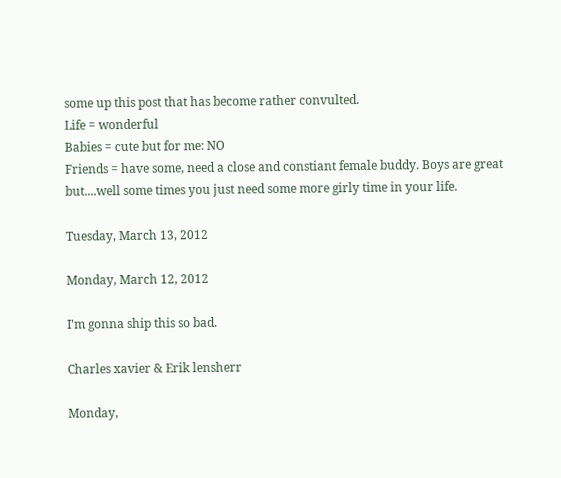some up this post that has become rather convulted.
Life = wonderful
Babies = cute but for me: NO
Friends = have some, need a close and constiant female buddy. Boys are great but....well some times you just need some more girly time in your life.

Tuesday, March 13, 2012

Monday, March 12, 2012

I'm gonna ship this so bad.

Charles xavier & Erik lensherr

Monday,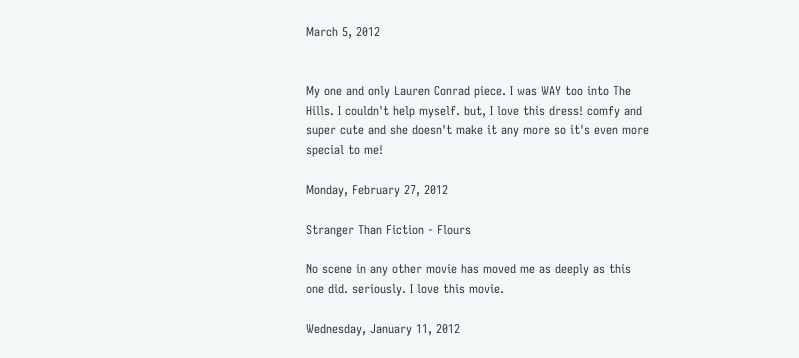March 5, 2012


My one and only Lauren Conrad piece. I was WAY too into The Hills. I couldn't help myself. but, I love this dress! comfy and super cute and she doesn't make it any more so it's even more special to me!

Monday, February 27, 2012

Stranger Than Fiction - Flours

No scene in any other movie has moved me as deeply as this one did. seriously. I love this movie.

Wednesday, January 11, 2012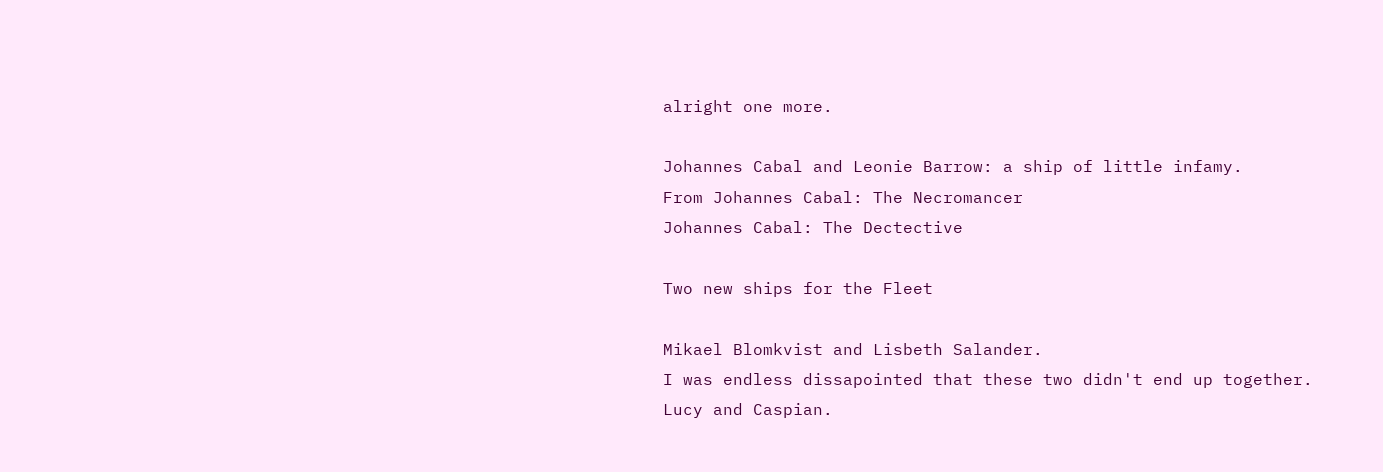alright one more.

Johannes Cabal and Leonie Barrow: a ship of little infamy.
From Johannes Cabal: The Necromancer
Johannes Cabal: The Dectective

Two new ships for the Fleet

Mikael Blomkvist and Lisbeth Salander.
I was endless dissapointed that these two didn't end up together.
Lucy and Caspian.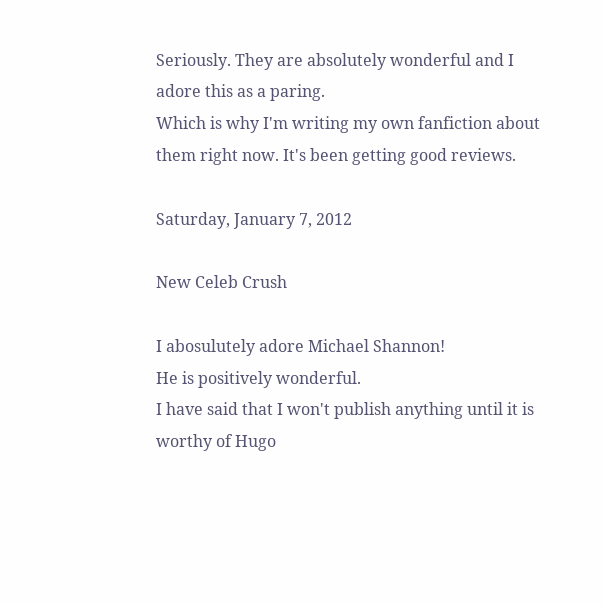Seriously. They are absolutely wonderful and I adore this as a paring.
Which is why I'm writing my own fanfiction about them right now. It's been getting good reviews.

Saturday, January 7, 2012

New Celeb Crush

I abosulutely adore Michael Shannon!
He is positively wonderful.
I have said that I won't publish anything until it is worthy of Hugo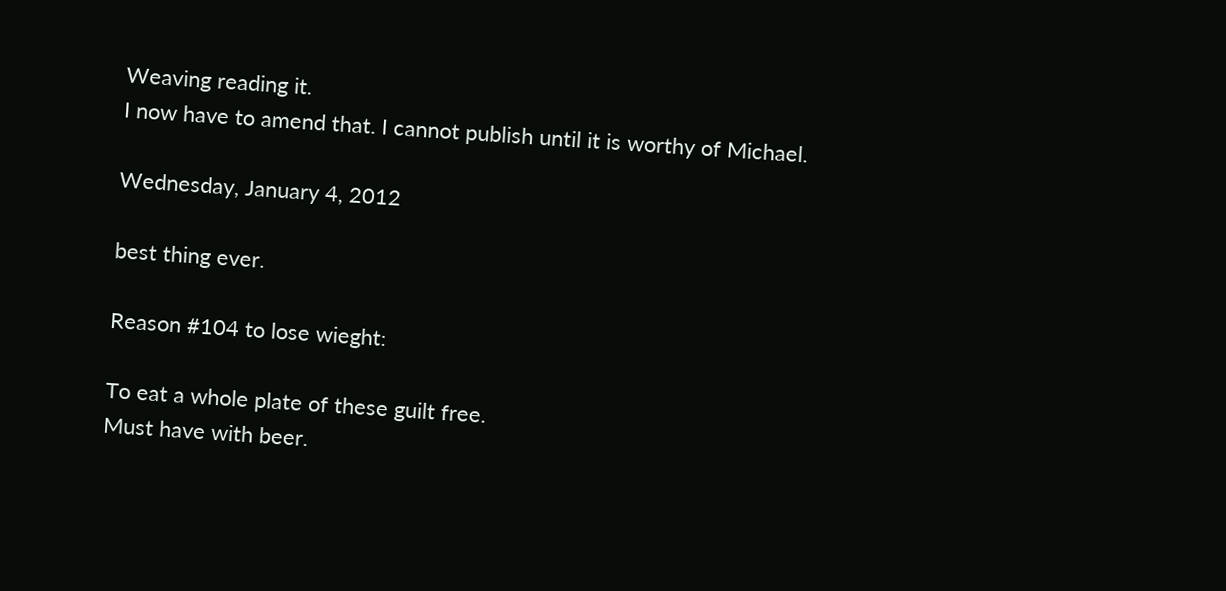Weaving reading it.
I now have to amend that. I cannot publish until it is worthy of Michael.

Wednesday, January 4, 2012

best thing ever.

Reason #104 to lose wieght:

To eat a whole plate of these guilt free.
Must have with beer.